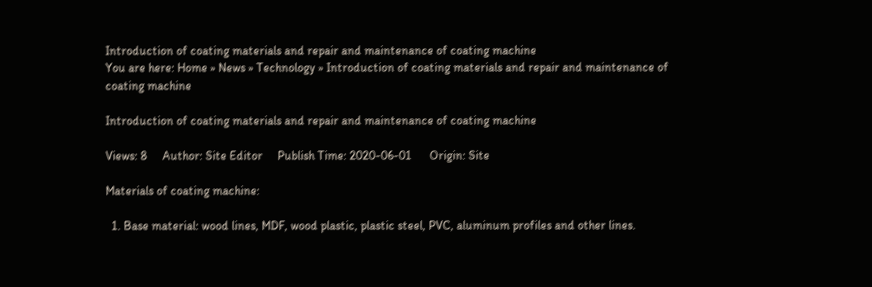Introduction of coating materials and repair and maintenance of coating machine
You are here: Home » News » Technology » Introduction of coating materials and repair and maintenance of coating machine

Introduction of coating materials and repair and maintenance of coating machine

Views: 8     Author: Site Editor     Publish Time: 2020-06-01      Origin: Site

Materials of coating machine:

  1. Base material: wood lines, MDF, wood plastic, plastic steel, PVC, aluminum profiles and other lines.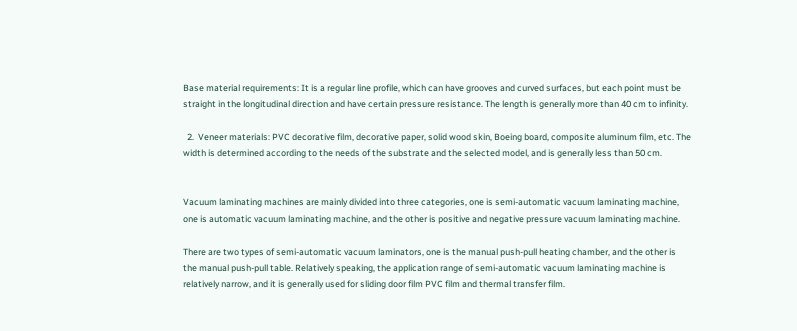Base material requirements: It is a regular line profile, which can have grooves and curved surfaces, but each point must be straight in the longitudinal direction and have certain pressure resistance. The length is generally more than 40 cm to infinity.

  2.  Veneer materials: PVC decorative film, decorative paper, solid wood skin, Boeing board, composite aluminum film, etc. The width is determined according to the needs of the substrate and the selected model, and is generally less than 50 cm.


Vacuum laminating machines are mainly divided into three categories, one is semi-automatic vacuum laminating machine, one is automatic vacuum laminating machine, and the other is positive and negative pressure vacuum laminating machine.

There are two types of semi-automatic vacuum laminators, one is the manual push-pull heating chamber, and the other is the manual push-pull table. Relatively speaking, the application range of semi-automatic vacuum laminating machine is relatively narrow, and it is generally used for sliding door film PVC film and thermal transfer film.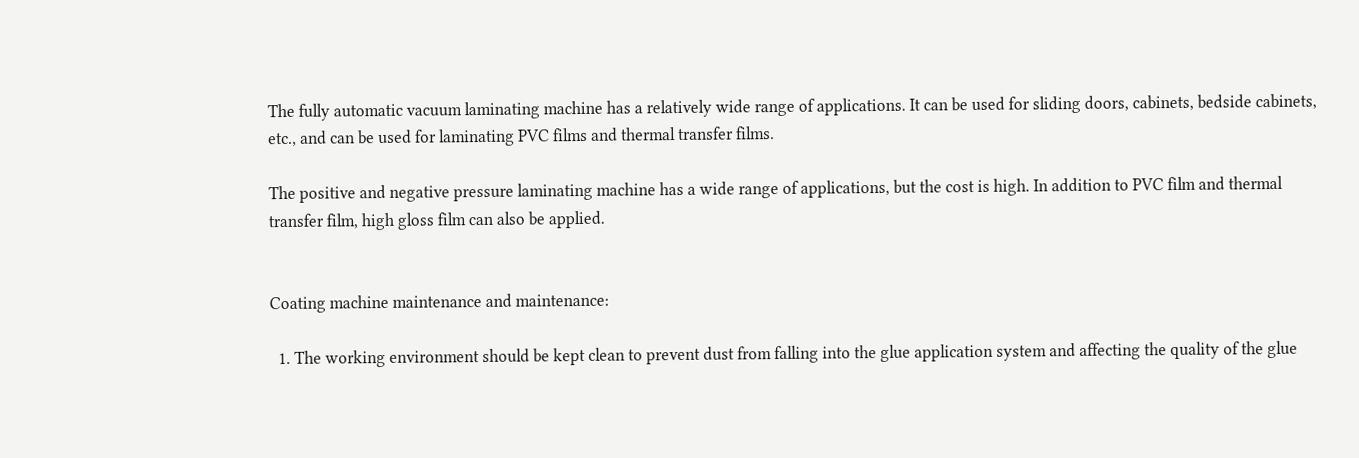The fully automatic vacuum laminating machine has a relatively wide range of applications. It can be used for sliding doors, cabinets, bedside cabinets, etc., and can be used for laminating PVC films and thermal transfer films.

The positive and negative pressure laminating machine has a wide range of applications, but the cost is high. In addition to PVC film and thermal transfer film, high gloss film can also be applied.


Coating machine maintenance and maintenance:

  1. The working environment should be kept clean to prevent dust from falling into the glue application system and affecting the quality of the glue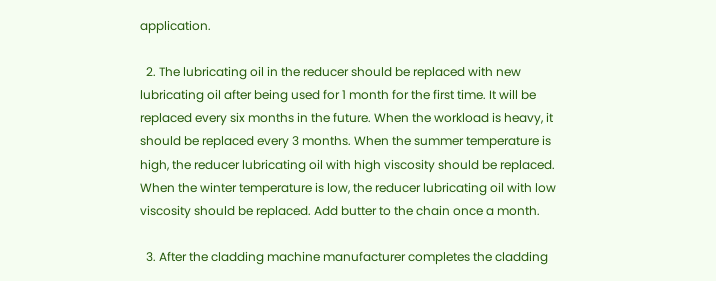application.

  2. The lubricating oil in the reducer should be replaced with new lubricating oil after being used for 1 month for the first time. It will be replaced every six months in the future. When the workload is heavy, it should be replaced every 3 months. When the summer temperature is high, the reducer lubricating oil with high viscosity should be replaced. When the winter temperature is low, the reducer lubricating oil with low viscosity should be replaced. Add butter to the chain once a month.

  3. After the cladding machine manufacturer completes the cladding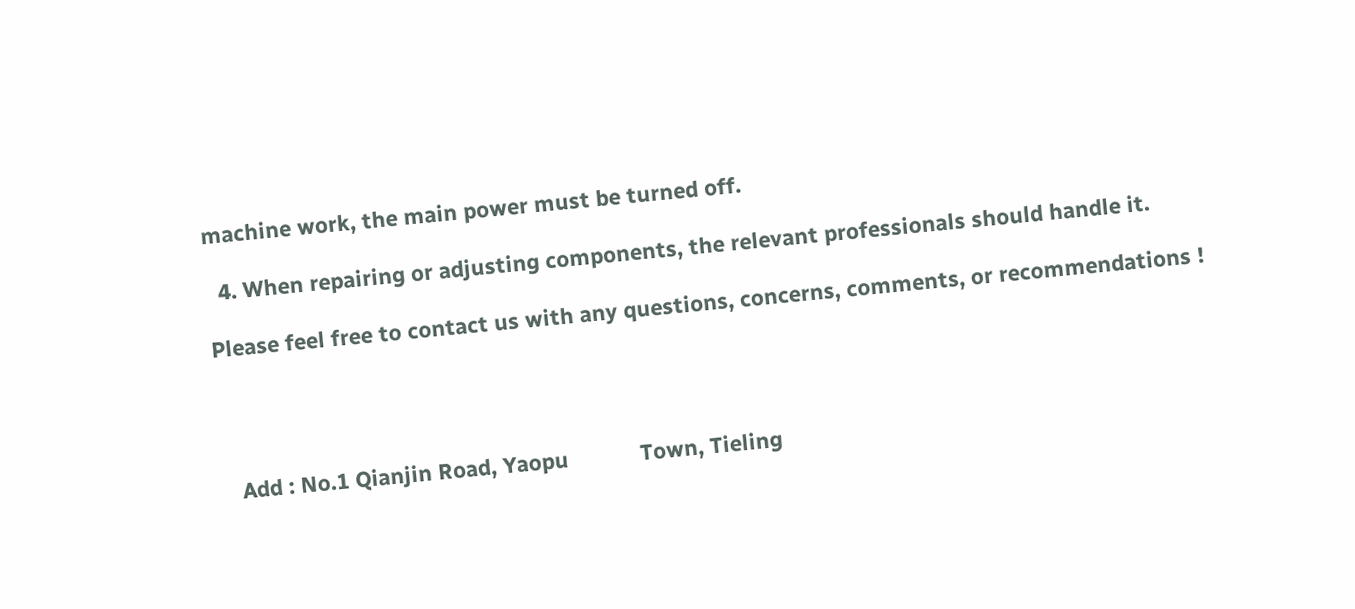machine work, the main power must be turned off.

  4. When repairing or adjusting components, the relevant professionals should handle it.

Please feel free to contact us with any questions, concerns, comments, or recommendations !




   Add : No.1 Qianjin Road, Yaopu            Town, Tieling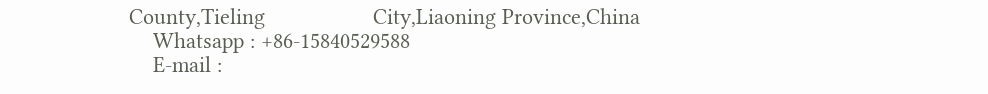County,Tieling                  City,Liaoning Province,China
    Whatsapp : +86-15840529588
    E-mail :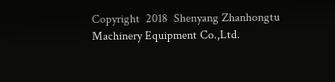Copyright  2018  Shenyang Zhanhongtu Machinery Equipment Co.,Ltd.